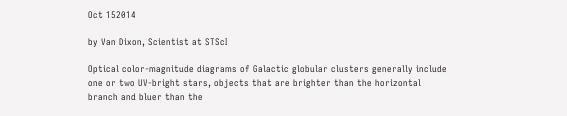Oct 152014

by Van Dixon, Scientist at STScI

Optical color-magnitude diagrams of Galactic globular clusters generally include one or two UV-bright stars, objects that are brighter than the horizontal branch and bluer than the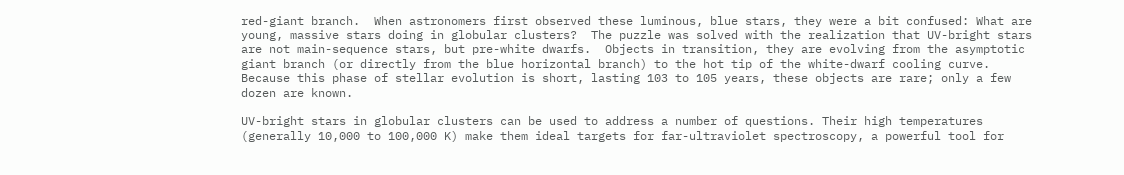red-giant branch.  When astronomers first observed these luminous, blue stars, they were a bit confused: What are young, massive stars doing in globular clusters?  The puzzle was solved with the realization that UV-bright stars are not main-sequence stars, but pre-white dwarfs.  Objects in transition, they are evolving from the asymptotic giant branch (or directly from the blue horizontal branch) to the hot tip of the white-dwarf cooling curve.  Because this phase of stellar evolution is short, lasting 103 to 105 years, these objects are rare; only a few dozen are known.

UV-bright stars in globular clusters can be used to address a number of questions. Their high temperatures (generally 10,000 to 100,000 K) make them ideal targets for far-ultraviolet spectroscopy, a powerful tool for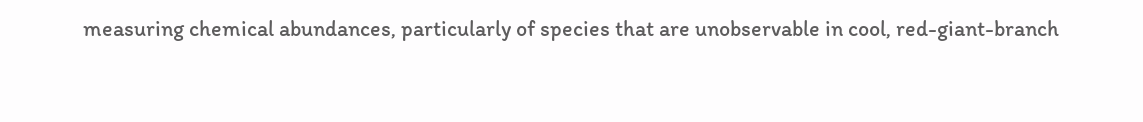measuring chemical abundances, particularly of species that are unobservable in cool, red-giant-branch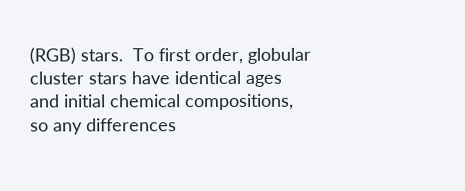(RGB) stars.  To first order, globular cluster stars have identical ages and initial chemical compositions, so any differences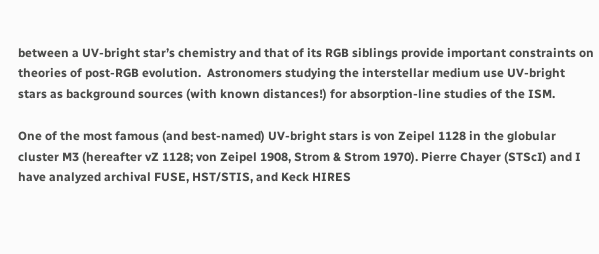between a UV-bright star’s chemistry and that of its RGB siblings provide important constraints on theories of post-RGB evolution.  Astronomers studying the interstellar medium use UV-bright stars as background sources (with known distances!) for absorption-line studies of the ISM.

One of the most famous (and best-named) UV-bright stars is von Zeipel 1128 in the globular cluster M3 (hereafter vZ 1128; von Zeipel 1908, Strom & Strom 1970). Pierre Chayer (STScI) and I have analyzed archival FUSE, HST/STIS, and Keck HIRES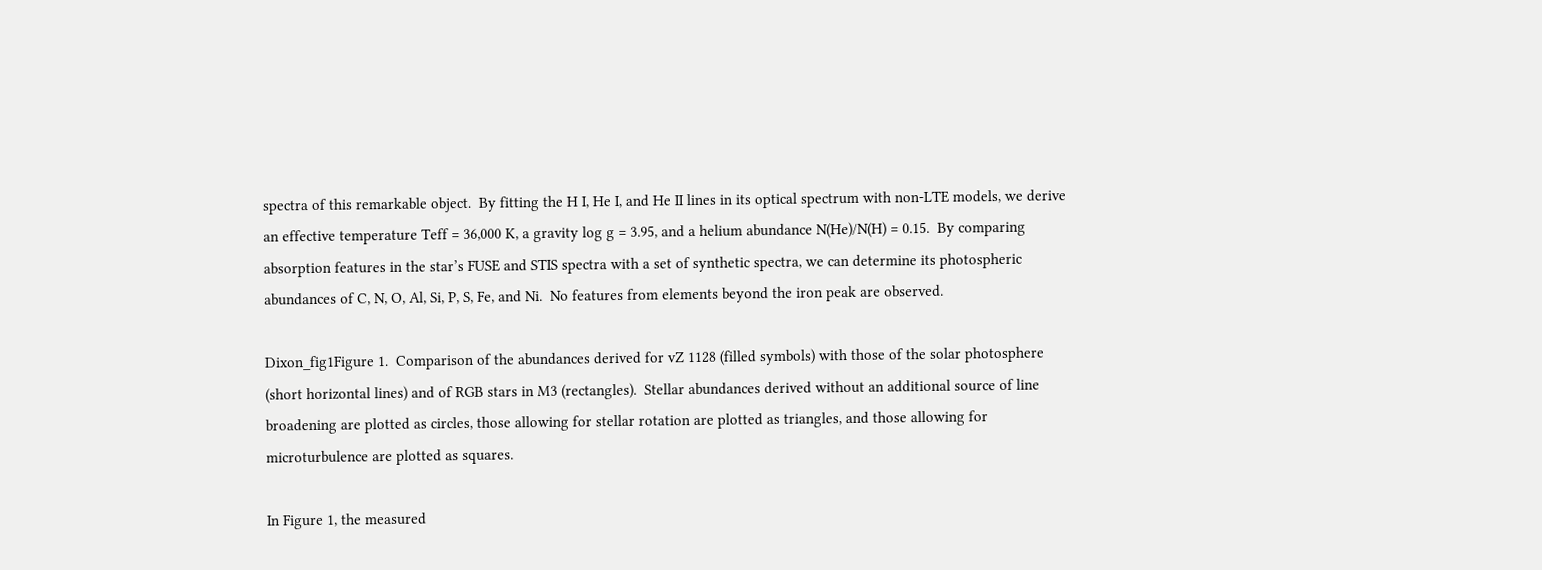spectra of this remarkable object.  By fitting the H I, He I, and He II lines in its optical spectrum with non-LTE models, we derive an effective temperature Teff = 36,000 K, a gravity log g = 3.95, and a helium abundance N(He)/N(H) = 0.15.  By comparing absorption features in the star’s FUSE and STIS spectra with a set of synthetic spectra, we can determine its photospheric abundances of C, N, O, Al, Si, P, S, Fe, and Ni.  No features from elements beyond the iron peak are observed.

Dixon_fig1Figure 1.  Comparison of the abundances derived for vZ 1128 (filled symbols) with those of the solar photosphere (short horizontal lines) and of RGB stars in M3 (rectangles).  Stellar abundances derived without an additional source of line broadening are plotted as circles, those allowing for stellar rotation are plotted as triangles, and those allowing for microturbulence are plotted as squares.

In Figure 1, the measured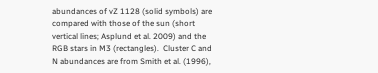abundances of vZ 1128 (solid symbols) are compared with those of the sun (short vertical lines; Asplund et al. 2009) and the RGB stars in M3 (rectangles).  Cluster C and N abundances are from Smith et al. (1996),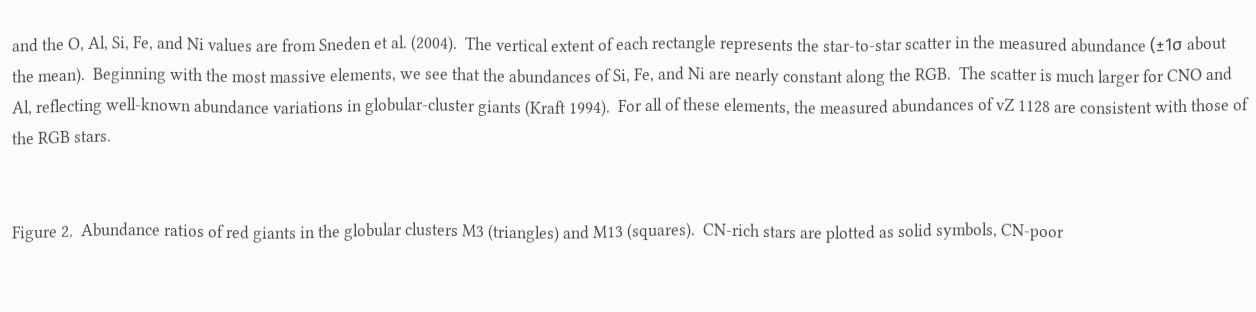and the O, Al, Si, Fe, and Ni values are from Sneden et al. (2004).  The vertical extent of each rectangle represents the star-to-star scatter in the measured abundance (±1σ about the mean).  Beginning with the most massive elements, we see that the abundances of Si, Fe, and Ni are nearly constant along the RGB.  The scatter is much larger for CNO and Al, reflecting well-known abundance variations in globular-cluster giants (Kraft 1994).  For all of these elements, the measured abundances of vZ 1128 are consistent with those of the RGB stars.


Figure 2.  Abundance ratios of red giants in the globular clusters M3 (triangles) and M13 (squares).  CN-rich stars are plotted as solid symbols, CN-poor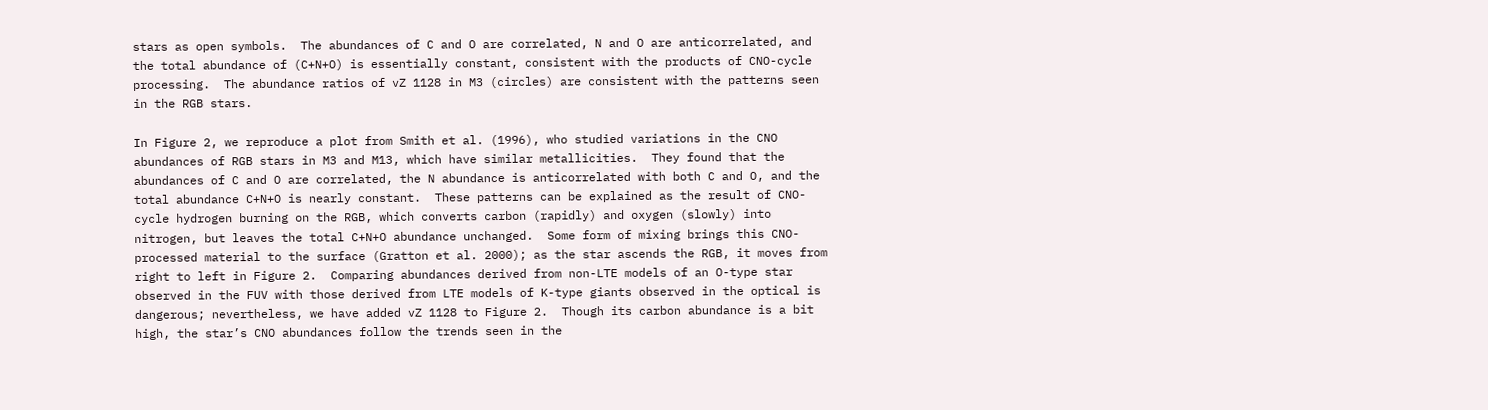stars as open symbols.  The abundances of C and O are correlated, N and O are anticorrelated, and the total abundance of (C+N+O) is essentially constant, consistent with the products of CNO-cycle processing.  The abundance ratios of vZ 1128 in M3 (circles) are consistent with the patterns seen in the RGB stars.

In Figure 2, we reproduce a plot from Smith et al. (1996), who studied variations in the CNO abundances of RGB stars in M3 and M13, which have similar metallicities.  They found that the abundances of C and O are correlated, the N abundance is anticorrelated with both C and O, and the total abundance C+N+O is nearly constant.  These patterns can be explained as the result of CNO-cycle hydrogen burning on the RGB, which converts carbon (rapidly) and oxygen (slowly) into nitrogen, but leaves the total C+N+O abundance unchanged.  Some form of mixing brings this CNO-processed material to the surface (Gratton et al. 2000); as the star ascends the RGB, it moves from right to left in Figure 2.  Comparing abundances derived from non-LTE models of an O-type star observed in the FUV with those derived from LTE models of K-type giants observed in the optical is dangerous; nevertheless, we have added vZ 1128 to Figure 2.  Though its carbon abundance is a bit high, the star’s CNO abundances follow the trends seen in the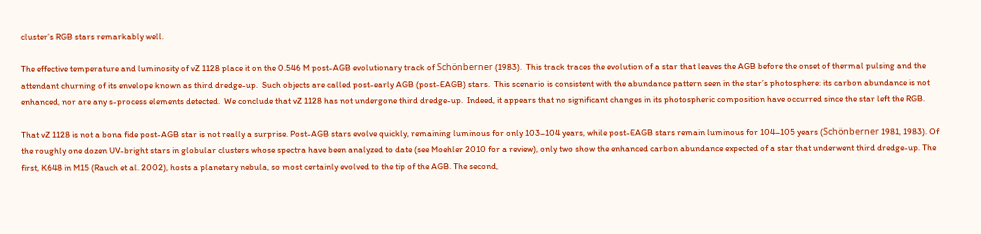cluster’s RGB stars remarkably well.

The effective temperature and luminosity of vZ 1128 place it on the 0.546 M post-AGB evolutionary track of Schönberner (1983).  This track traces the evolution of a star that leaves the AGB before the onset of thermal pulsing and the attendant churning of its envelope known as third dredge-up.  Such objects are called post-early AGB (post-EAGB) stars.  This scenario is consistent with the abundance pattern seen in the star’s photosphere: its carbon abundance is not enhanced, nor are any s-process elements detected.  We conclude that vZ 1128 has not undergone third dredge-up.  Indeed, it appears that no significant changes in its photospheric composition have occurred since the star left the RGB.

That vZ 1128 is not a bona fide post-AGB star is not really a surprise. Post-AGB stars evolve quickly, remaining luminous for only 103–104 years, while post-EAGB stars remain luminous for 104–105 years (Schönberner 1981, 1983). Of the roughly one dozen UV-bright stars in globular clusters whose spectra have been analyzed to date (see Moehler 2010 for a review), only two show the enhanced carbon abundance expected of a star that underwent third dredge-up. The first, K648 in M15 (Rauch et al. 2002), hosts a planetary nebula, so most certainly evolved to the tip of the AGB. The second,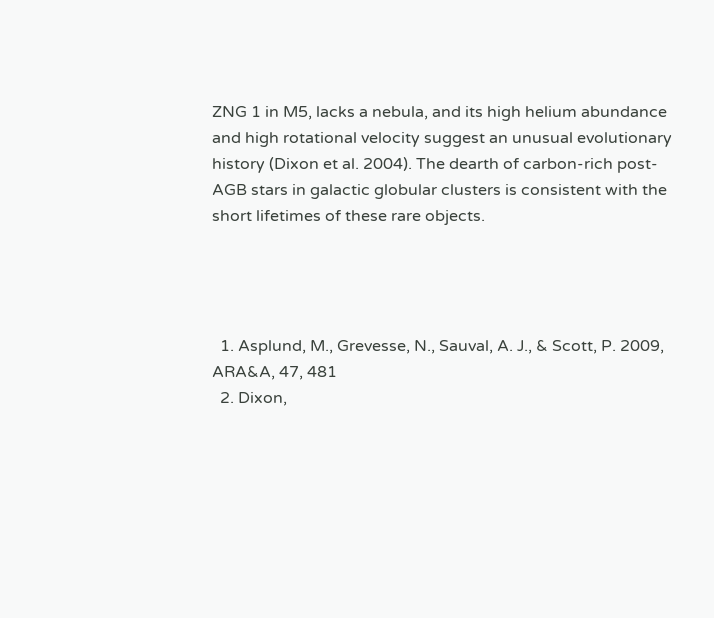ZNG 1 in M5, lacks a nebula, and its high helium abundance and high rotational velocity suggest an unusual evolutionary history (Dixon et al. 2004). The dearth of carbon-rich post-AGB stars in galactic globular clusters is consistent with the short lifetimes of these rare objects.




  1. Asplund, M., Grevesse, N., Sauval, A. J., & Scott, P. 2009, ARA&A, 47, 481
  2. Dixon,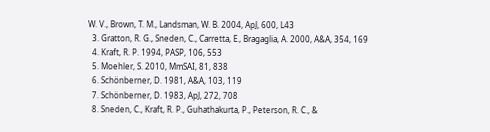W. V., Brown, T. M., Landsman, W. B. 2004, ApJ, 600, L43
  3. Gratton, R. G., Sneden, C., Carretta, E., Bragaglia, A. 2000, A&A, 354, 169
  4. Kraft, R. P. 1994, PASP, 106, 553
  5. Moehler, S. 2010, MmSAI, 81, 838
  6. Schönberner, D. 1981, A&A, 103, 119
  7. Schönberner, D. 1983, ApJ, 272, 708
  8. Sneden, C., Kraft, R. P., Guhathakurta, P., Peterson, R. C., &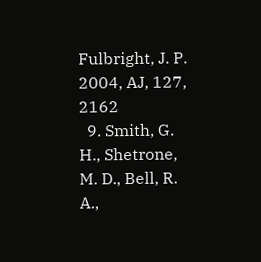Fulbright, J. P. 2004, AJ, 127, 2162
  9. Smith, G. H., Shetrone, M. D., Bell, R. A.,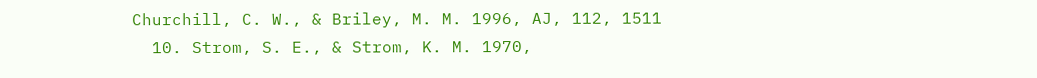Churchill, C. W., & Briley, M. M. 1996, AJ, 112, 1511
  10. Strom, S. E., & Strom, K. M. 1970,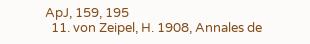ApJ, 159, 195
  11. von Zeipel, H. 1908, Annales de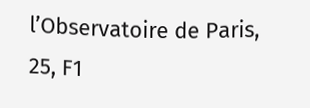l’Observatoire de Paris, 25, F1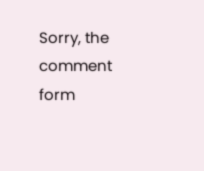Sorry, the comment form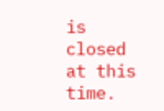is closed at this time.